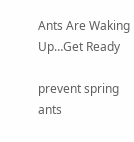Ants Are Waking Up…Get Ready

prevent spring ants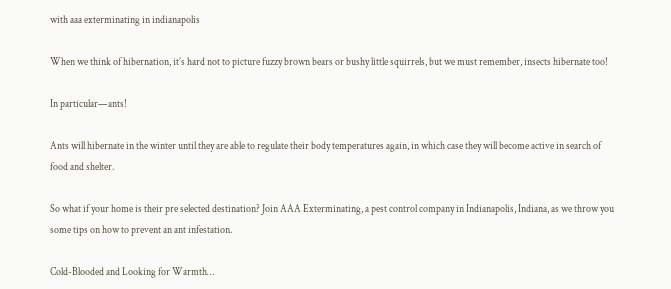with aaa exterminating in indianapolis

When we think of hibernation, it’s hard not to picture fuzzy brown bears or bushy little squirrels, but we must remember, insects hibernate too!

In particular—ants!

Ants will hibernate in the winter until they are able to regulate their body temperatures again, in which case they will become active in search of food and shelter.

So what if your home is their pre selected destination? Join AAA Exterminating, a pest control company in Indianapolis, Indiana, as we throw you some tips on how to prevent an ant infestation.

Cold-Blooded and Looking for Warmth…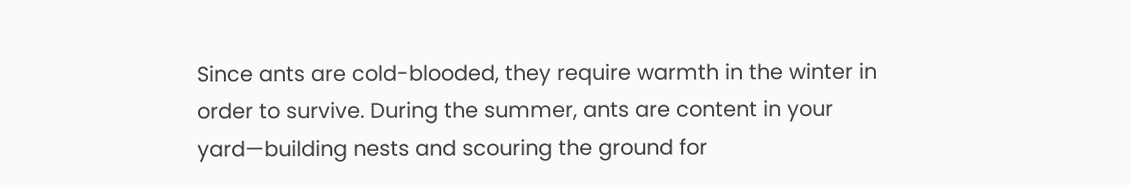Since ants are cold-blooded, they require warmth in the winter in order to survive. During the summer, ants are content in your yard—building nests and scouring the ground for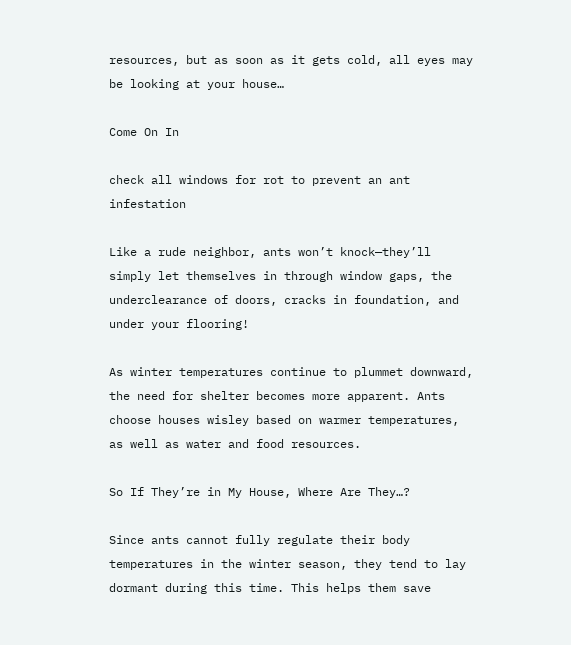resources, but as soon as it gets cold, all eyes may be looking at your house…

Come On In

check all windows for rot to prevent an ant infestation

Like a rude neighbor, ants won’t knock—they’ll simply let themselves in through window gaps, the underclearance of doors, cracks in foundation, and under your flooring!

As winter temperatures continue to plummet downward, the need for shelter becomes more apparent. Ants choose houses wisley based on warmer temperatures, as well as water and food resources.

So If They’re in My House, Where Are They…?

Since ants cannot fully regulate their body temperatures in the winter season, they tend to lay dormant during this time. This helps them save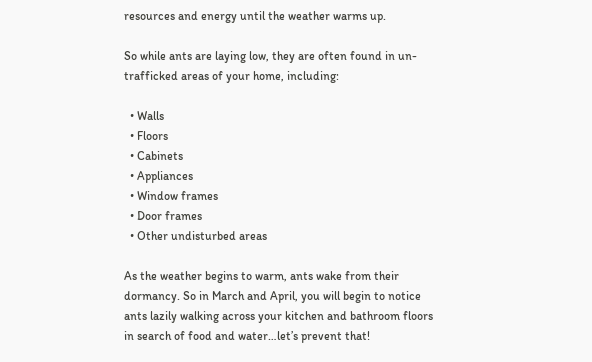resources and energy until the weather warms up.

So while ants are laying low, they are often found in un-trafficked areas of your home, including:

  • Walls
  • Floors
  • Cabinets
  • Appliances
  • Window frames
  • Door frames
  • Other undisturbed areas

As the weather begins to warm, ants wake from their dormancy. So in March and April, you will begin to notice ants lazily walking across your kitchen and bathroom floors in search of food and water…let’s prevent that!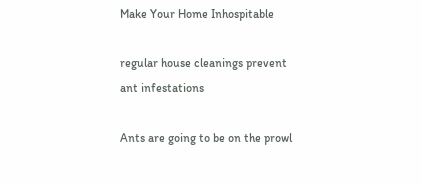Make Your Home Inhospitable

regular house cleanings prevent ant infestations

Ants are going to be on the prowl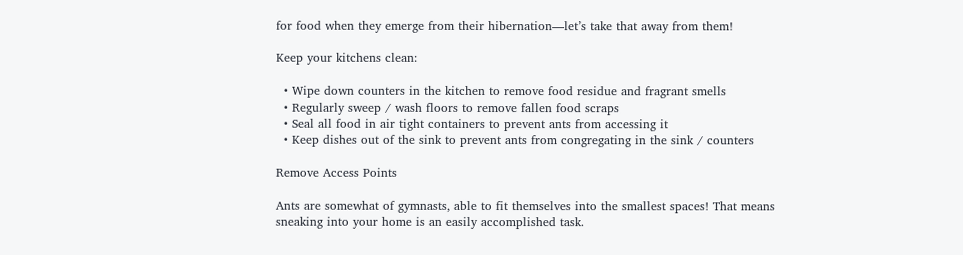for food when they emerge from their hibernation—let’s take that away from them!

Keep your kitchens clean:

  • Wipe down counters in the kitchen to remove food residue and fragrant smells
  • Regularly sweep / wash floors to remove fallen food scraps
  • Seal all food in air tight containers to prevent ants from accessing it
  • Keep dishes out of the sink to prevent ants from congregating in the sink / counters

Remove Access Points

Ants are somewhat of gymnasts, able to fit themselves into the smallest spaces! That means sneaking into your home is an easily accomplished task.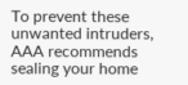To prevent these unwanted intruders, AAA recommends sealing your home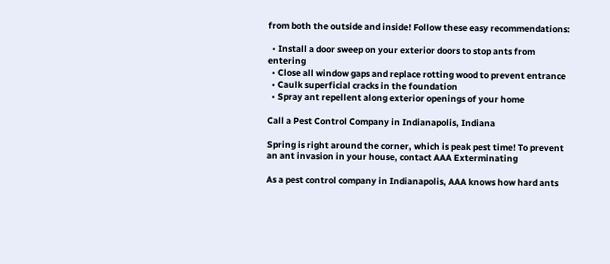from both the outside and inside! Follow these easy recommendations:

  • Install a door sweep on your exterior doors to stop ants from entering
  • Close all window gaps and replace rotting wood to prevent entrance
  • Caulk superficial cracks in the foundation
  • Spray ant repellent along exterior openings of your home

Call a Pest Control Company in Indianapolis, Indiana

Spring is right around the corner, which is peak pest time! To prevent an ant invasion in your house, contact AAA Exterminating

As a pest control company in Indianapolis, AAA knows how hard ants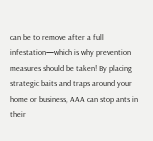can be to remove after a full infestation—which is why prevention measures should be taken! By placing strategic baits and traps around your home or business, AAA can stop ants in their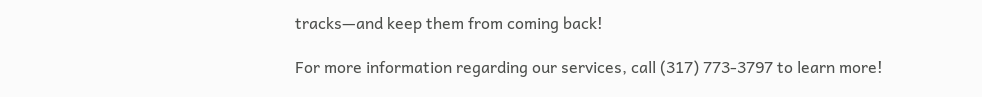tracks—and keep them from coming back!

For more information regarding our services, call (317) 773-3797 to learn more!